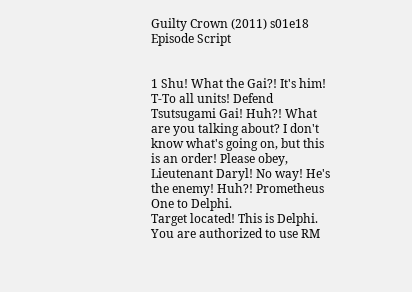Guilty Crown (2011) s01e18 Episode Script


1 Shu! What the Gai?! It's him! T-To all units! Defend Tsutsugami Gai! Huh?! What are you talking about? I don't know what's going on, but this is an order! Please obey, Lieutenant Daryl! No way! He's the enemy! Huh?! Prometheus One to Delphi.
Target located! This is Delphi.
You are authorized to use RM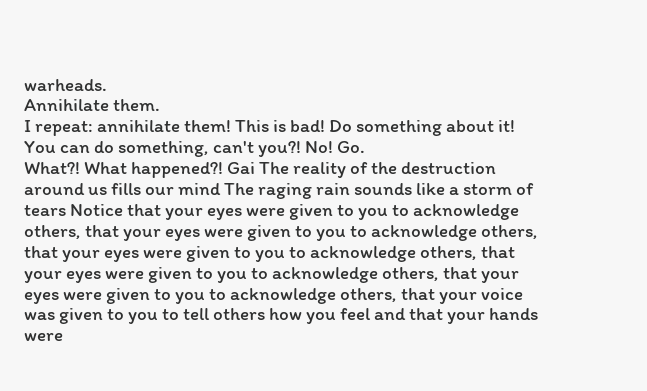warheads.
Annihilate them.
I repeat: annihilate them! This is bad! Do something about it! You can do something, can't you?! No! Go.
What?! What happened?! Gai The reality of the destruction around us fills our mind The raging rain sounds like a storm of tears Notice that your eyes were given to you to acknowledge others, that your eyes were given to you to acknowledge others, that your eyes were given to you to acknowledge others, that your eyes were given to you to acknowledge others, that your eyes were given to you to acknowledge others, that your voice was given to you to tell others how you feel and that your hands were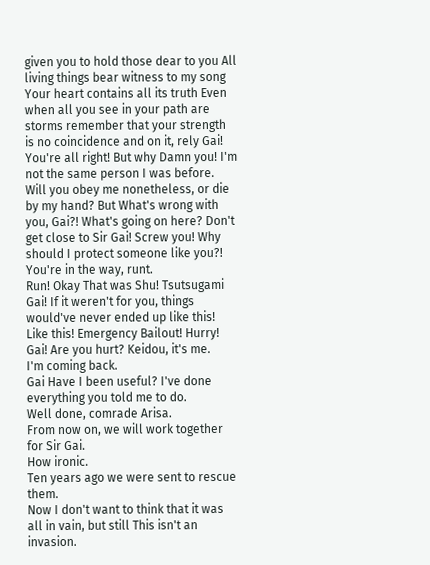given you to hold those dear to you All living things bear witness to my song Your heart contains all its truth Even when all you see in your path are storms remember that your strength is no coincidence and on it, rely Gai! You're all right! But why Damn you! I'm not the same person I was before.
Will you obey me nonetheless, or die by my hand? But What's wrong with you, Gai?! What's going on here? Don't get close to Sir Gai! Screw you! Why should I protect someone like you?! You're in the way, runt.
Run! Okay That was Shu! Tsutsugami Gai! If it weren't for you, things would've never ended up like this! Like this! Emergency Bailout! Hurry! Gai! Are you hurt? Keidou, it's me.
I'm coming back.
Gai Have I been useful? I've done everything you told me to do.
Well done, comrade Arisa.
From now on, we will work together for Sir Gai.
How ironic.
Ten years ago we were sent to rescue them.
Now I don't want to think that it was all in vain, but still This isn't an invasion.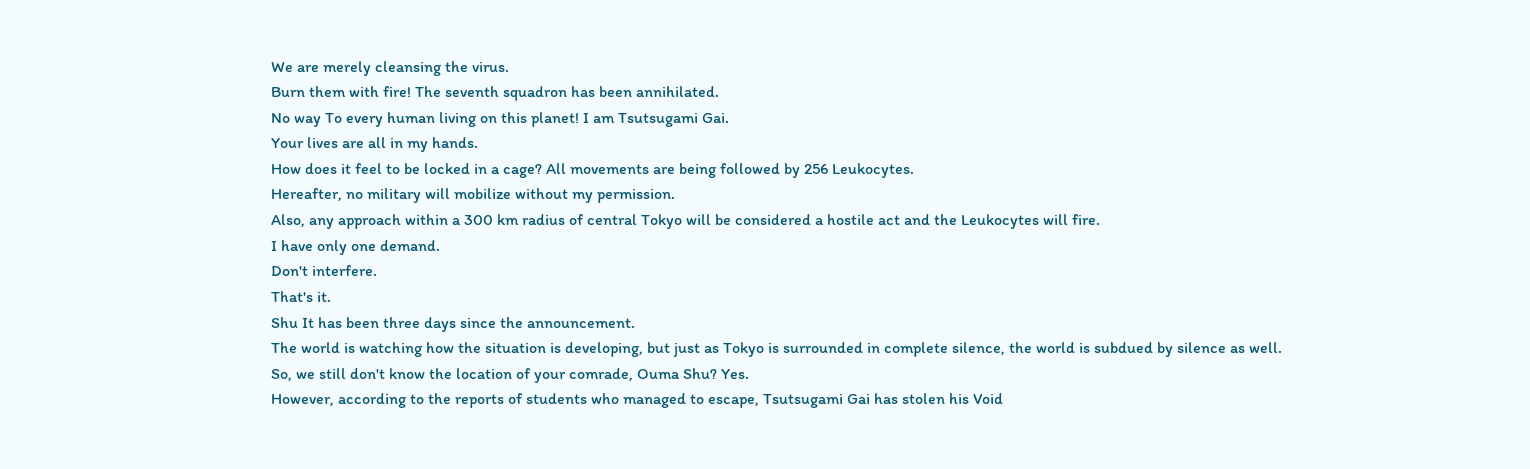We are merely cleansing the virus.
Burn them with fire! The seventh squadron has been annihilated.
No way To every human living on this planet! I am Tsutsugami Gai.
Your lives are all in my hands.
How does it feel to be locked in a cage? All movements are being followed by 256 Leukocytes.
Hereafter, no military will mobilize without my permission.
Also, any approach within a 300 km radius of central Tokyo will be considered a hostile act and the Leukocytes will fire.
I have only one demand.
Don't interfere.
That's it.
Shu It has been three days since the announcement.
The world is watching how the situation is developing, but just as Tokyo is surrounded in complete silence, the world is subdued by silence as well.
So, we still don't know the location of your comrade, Ouma Shu? Yes.
However, according to the reports of students who managed to escape, Tsutsugami Gai has stolen his Void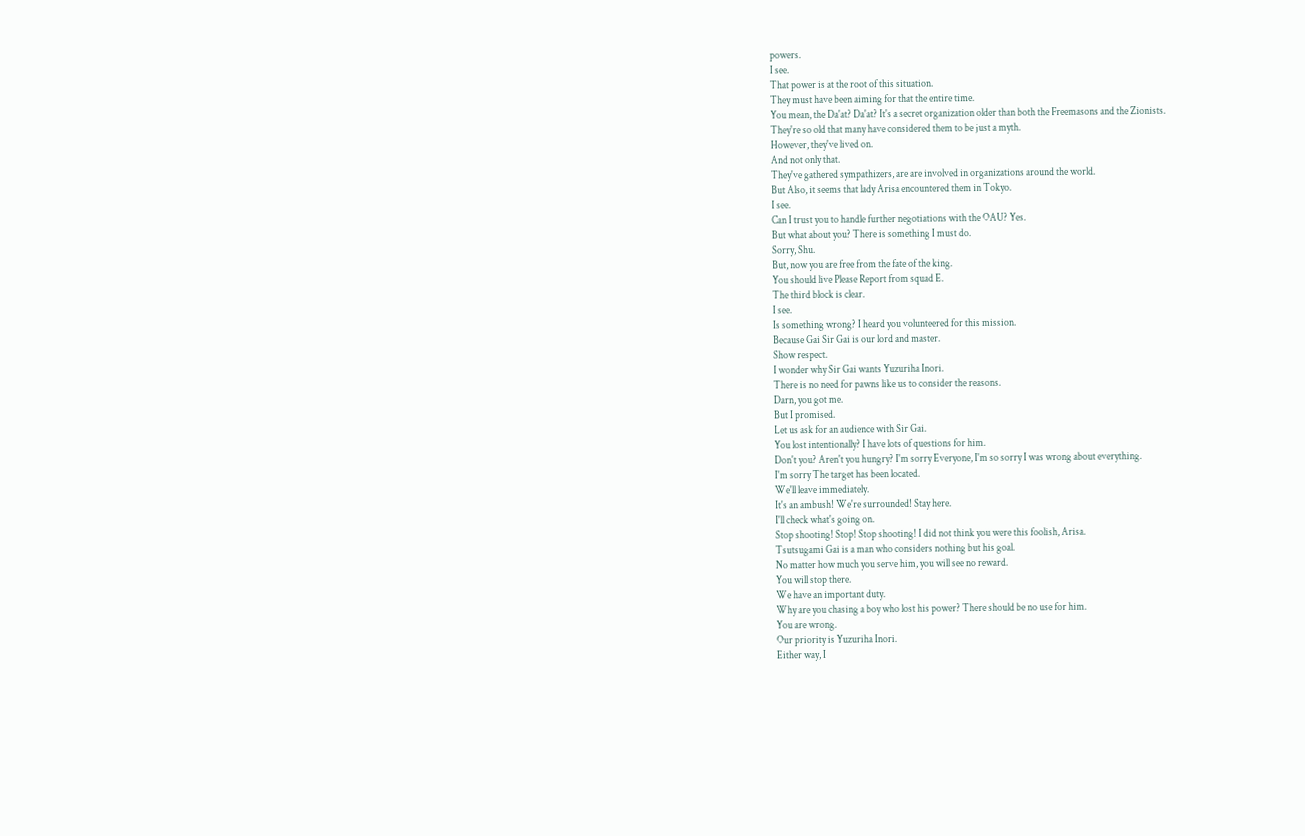powers.
I see.
That power is at the root of this situation.
They must have been aiming for that the entire time.
You mean, the Da'at? Da'at? It's a secret organization older than both the Freemasons and the Zionists.
They're so old that many have considered them to be just a myth.
However, they've lived on.
And not only that.
They've gathered sympathizers, are are involved in organizations around the world.
But Also, it seems that lady Arisa encountered them in Tokyo.
I see.
Can I trust you to handle further negotiations with the OAU? Yes.
But what about you? There is something I must do.
Sorry, Shu.
But, now you are free from the fate of the king.
You should live Please Report from squad E.
The third block is clear.
I see.
Is something wrong? I heard you volunteered for this mission.
Because Gai Sir Gai is our lord and master.
Show respect.
I wonder why Sir Gai wants Yuzuriha Inori.
There is no need for pawns like us to consider the reasons.
Darn, you got me.
But I promised.
Let us ask for an audience with Sir Gai.
You lost intentionally? I have lots of questions for him.
Don't you? Aren't you hungry? I'm sorry Everyone, I'm so sorry I was wrong about everything.
I'm sorry The target has been located.
We'll leave immediately.
It's an ambush! We're surrounded! Stay here.
I'll check what's going on.
Stop shooting! Stop! Stop shooting! I did not think you were this foolish, Arisa.
Tsutsugami Gai is a man who considers nothing but his goal.
No matter how much you serve him, you will see no reward.
You will stop there.
We have an important duty.
Why are you chasing a boy who lost his power? There should be no use for him.
You are wrong.
Our priority is Yuzuriha Inori.
Either way, I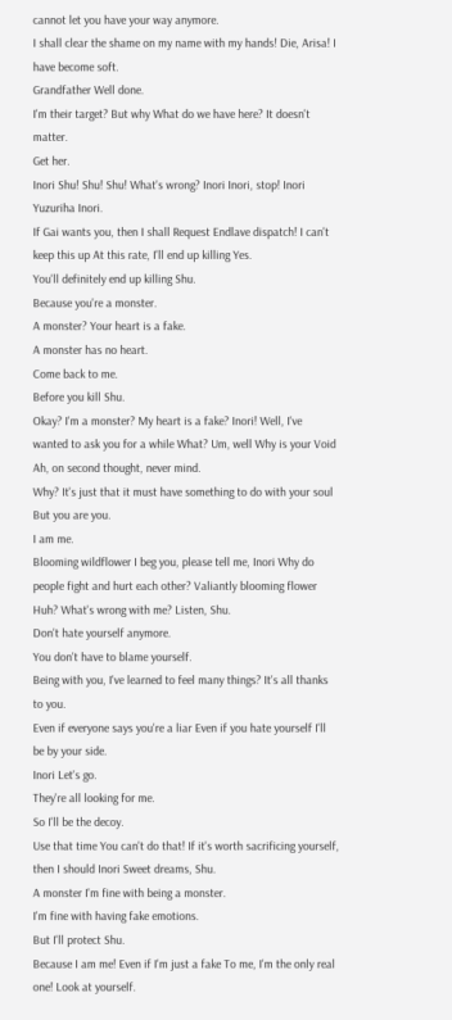cannot let you have your way anymore.
I shall clear the shame on my name with my hands! Die, Arisa! I have become soft.
Grandfather Well done.
I'm their target? But why What do we have here? It doesn't matter.
Get her.
Inori Shu! Shu! Shu! What's wrong? Inori Inori, stop! Inori Yuzuriha Inori.
If Gai wants you, then I shall Request Endlave dispatch! I can't keep this up At this rate, I'll end up killing Yes.
You'll definitely end up killing Shu.
Because you're a monster.
A monster? Your heart is a fake.
A monster has no heart.
Come back to me.
Before you kill Shu.
Okay? I'm a monster? My heart is a fake? Inori! Well, I've wanted to ask you for a while What? Um, well Why is your Void Ah, on second thought, never mind.
Why? It's just that it must have something to do with your soul But you are you.
I am me.
Blooming wildflower I beg you, please tell me, Inori Why do people fight and hurt each other? Valiantly blooming flower Huh? What's wrong with me? Listen, Shu.
Don't hate yourself anymore.
You don't have to blame yourself.
Being with you, I've learned to feel many things? It's all thanks to you.
Even if everyone says you're a liar Even if you hate yourself I'll be by your side.
Inori Let's go.
They're all looking for me.
So I'll be the decoy.
Use that time You can't do that! If it's worth sacrificing yourself, then I should Inori Sweet dreams, Shu.
A monster I'm fine with being a monster.
I'm fine with having fake emotions.
But I'll protect Shu.
Because I am me! Even if I'm just a fake To me, I'm the only real one! Look at yourself.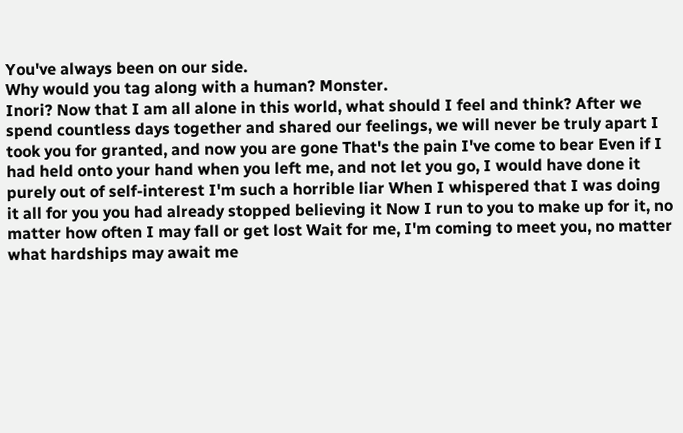You've always been on our side.
Why would you tag along with a human? Monster.
Inori? Now that I am all alone in this world, what should I feel and think? After we spend countless days together and shared our feelings, we will never be truly apart I took you for granted, and now you are gone That's the pain I've come to bear Even if I had held onto your hand when you left me, and not let you go, I would have done it purely out of self-interest I'm such a horrible liar When I whispered that I was doing it all for you you had already stopped believing it Now I run to you to make up for it, no matter how often I may fall or get lost Wait for me, I'm coming to meet you, no matter what hardships may await me